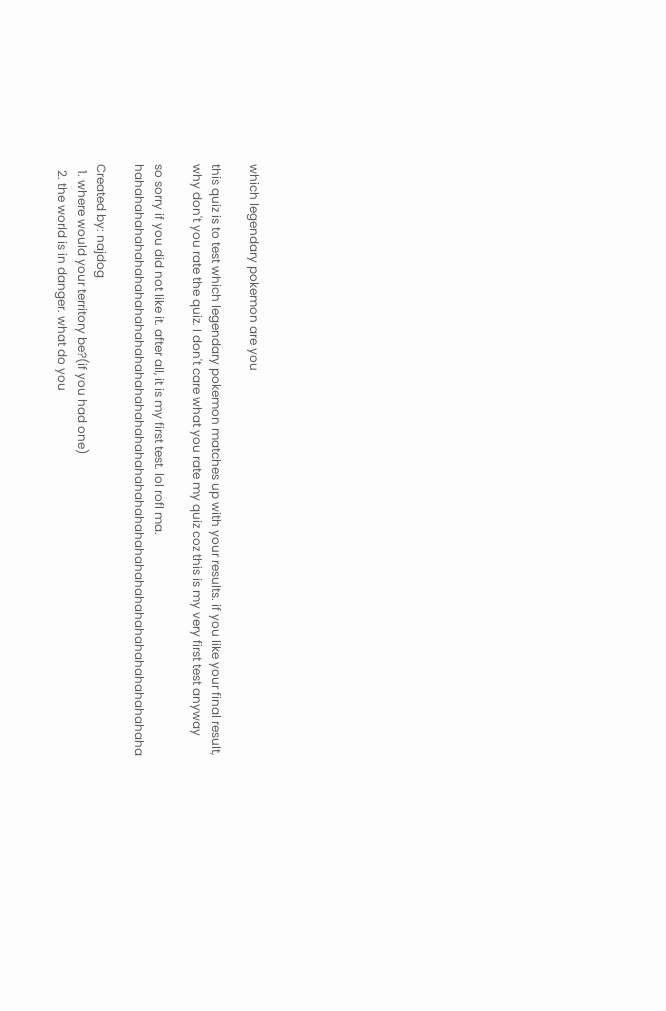which legendary pokemon are you

this quiz is to test which legendary pokemon matches up with your results. if you like your final result, why don't you rate the quiz. I don't care what you rate my quiz coz this is my very first test anyway

so sorry if you did not like it. after all, it is my first test. lol rofl ma. hahahahahahahahahahahahahahahahahahahahahahahahahahahahahahahahahahahahaha

Created by: najdog
  1. where would your territory be?(if you had one)
  2. the world is in danger. what do you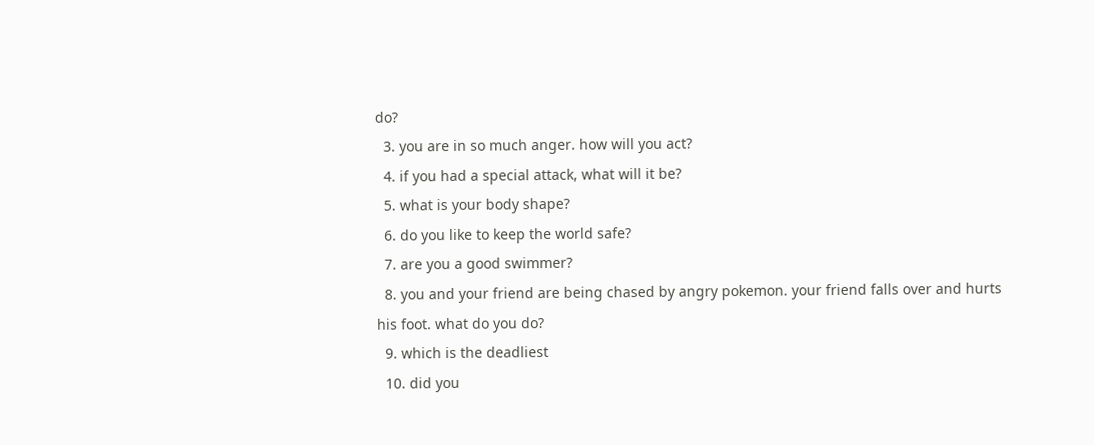do?
  3. you are in so much anger. how will you act?
  4. if you had a special attack, what will it be?
  5. what is your body shape?
  6. do you like to keep the world safe?
  7. are you a good swimmer?
  8. you and your friend are being chased by angry pokemon. your friend falls over and hurts his foot. what do you do?
  9. which is the deadliest
  10. did you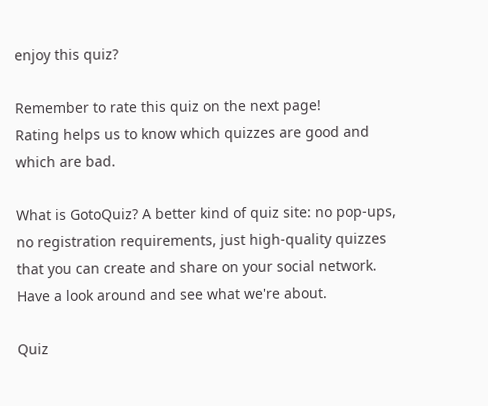enjoy this quiz?

Remember to rate this quiz on the next page!
Rating helps us to know which quizzes are good and which are bad.

What is GotoQuiz? A better kind of quiz site: no pop-ups, no registration requirements, just high-quality quizzes that you can create and share on your social network. Have a look around and see what we're about.

Quiz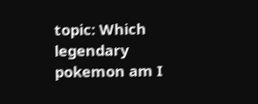topic: Which legendary pokemon am I